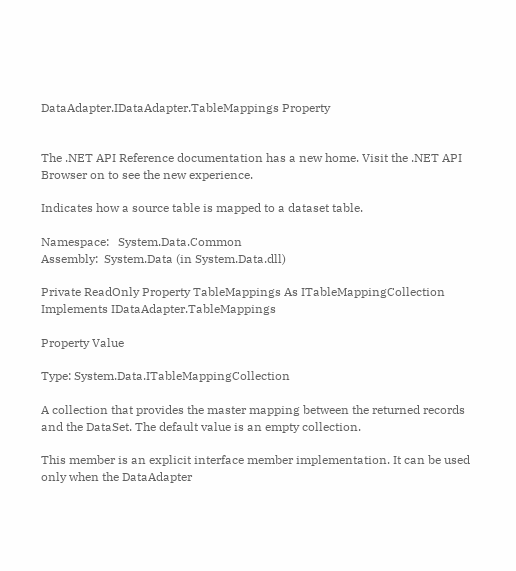DataAdapter.IDataAdapter.TableMappings Property


The .NET API Reference documentation has a new home. Visit the .NET API Browser on to see the new experience.

Indicates how a source table is mapped to a dataset table.

Namespace:   System.Data.Common
Assembly:  System.Data (in System.Data.dll)

Private ReadOnly Property TableMappings As ITableMappingCollection Implements IDataAdapter.TableMappings

Property Value

Type: System.Data.ITableMappingCollection

A collection that provides the master mapping between the returned records and the DataSet. The default value is an empty collection.

This member is an explicit interface member implementation. It can be used only when the DataAdapter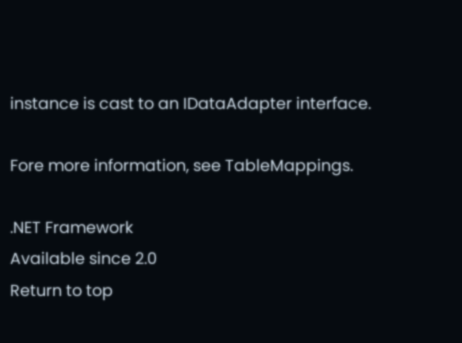instance is cast to an IDataAdapter interface.

Fore more information, see TableMappings.

.NET Framework
Available since 2.0
Return to top